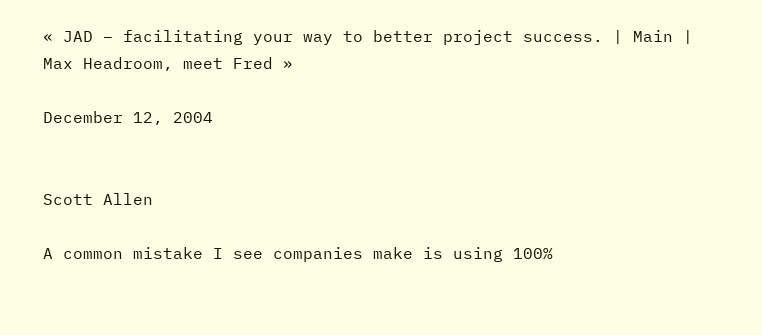« JAD – facilitating your way to better project success. | Main | Max Headroom, meet Fred »

December 12, 2004


Scott Allen

A common mistake I see companies make is using 100%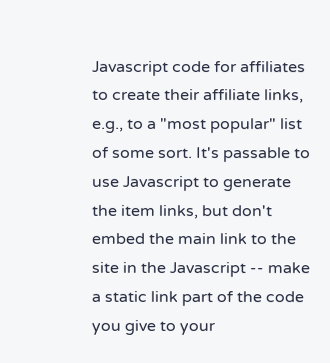Javascript code for affiliates to create their affiliate links, e.g., to a "most popular" list of some sort. It's passable to use Javascript to generate the item links, but don't embed the main link to the site in the Javascript -- make a static link part of the code you give to your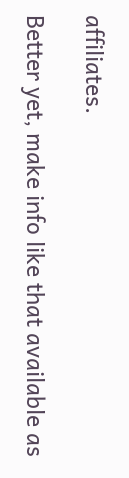affiliates.

Better yet, make info like that available as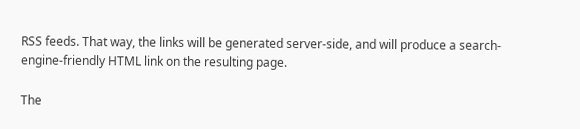RSS feeds. That way, the links will be generated server-side, and will produce a search-engine-friendly HTML link on the resulting page.

The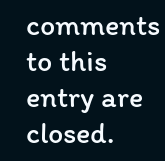comments to this entry are closed.